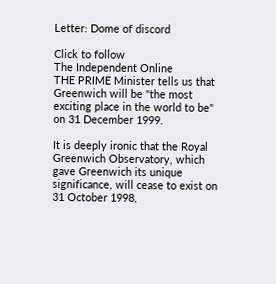Letter: Dome of discord

Click to follow
The Independent Online
THE PRIME Minister tells us that Greenwich will be "the most exciting place in the world to be" on 31 December 1999.

It is deeply ironic that the Royal Greenwich Observatory, which gave Greenwich its unique significance, will cease to exist on 31 October 1998,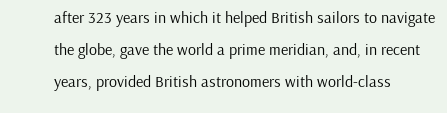after 323 years in which it helped British sailors to navigate the globe, gave the world a prime meridian, and, in recent years, provided British astronomers with world-class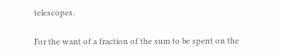telescopes.

For the want of a fraction of the sum to be spent on the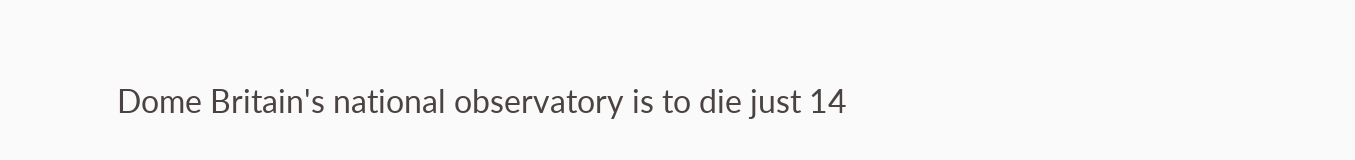Dome Britain's national observatory is to die just 14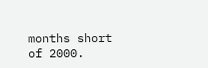months short of 2000.